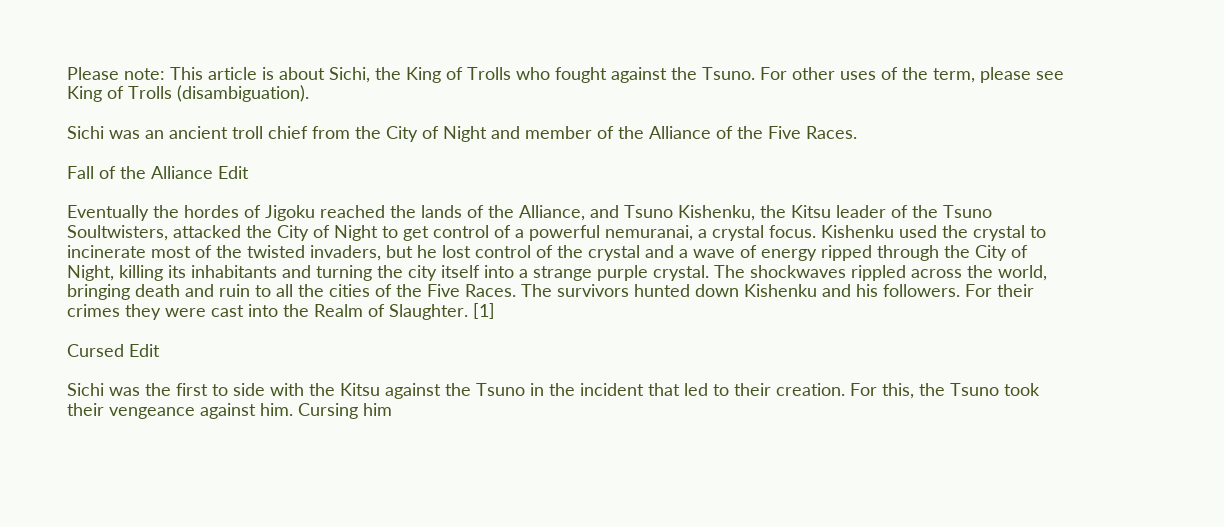Please note: This article is about Sichi, the King of Trolls who fought against the Tsuno. For other uses of the term, please see King of Trolls (disambiguation).

Sichi was an ancient troll chief from the City of Night and member of the Alliance of the Five Races.

Fall of the Alliance Edit

Eventually the hordes of Jigoku reached the lands of the Alliance, and Tsuno Kishenku, the Kitsu leader of the Tsuno Soultwisters, attacked the City of Night to get control of a powerful nemuranai, a crystal focus. Kishenku used the crystal to incinerate most of the twisted invaders, but he lost control of the crystal and a wave of energy ripped through the City of Night, killing its inhabitants and turning the city itself into a strange purple crystal. The shockwaves rippled across the world, bringing death and ruin to all the cities of the Five Races. The survivors hunted down Kishenku and his followers. For their crimes they were cast into the Realm of Slaughter. [1]

Cursed Edit

Sichi was the first to side with the Kitsu against the Tsuno in the incident that led to their creation. For this, the Tsuno took their vengeance against him. Cursing him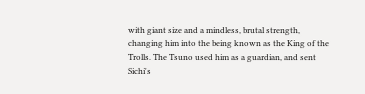with giant size and a mindless, brutal strength, changing him into the being known as the King of the Trolls. The Tsuno used him as a guardian, and sent Sichi's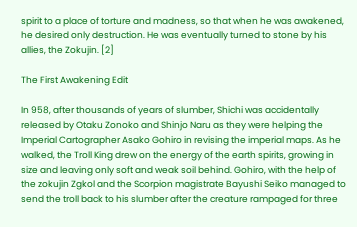spirit to a place of torture and madness, so that when he was awakened, he desired only destruction. He was eventually turned to stone by his allies, the Zokujin. [2]

The First Awakening Edit

In 958, after thousands of years of slumber, Shichi was accidentally released by Otaku Zonoko and Shinjo Naru as they were helping the Imperial Cartographer Asako Gohiro in revising the imperial maps. As he walked, the Troll King drew on the energy of the earth spirits, growing in size and leaving only soft and weak soil behind. Gohiro, with the help of the zokujin Zgkol and the Scorpion magistrate Bayushi Seiko managed to send the troll back to his slumber after the creature rampaged for three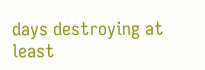days destroying at least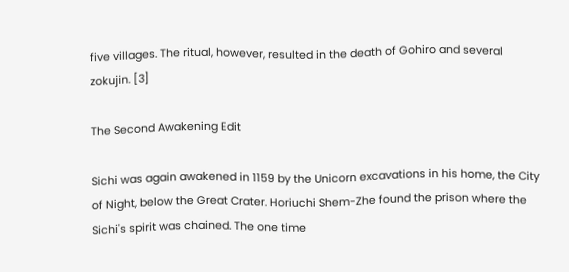five villages. The ritual, however, resulted in the death of Gohiro and several zokujin. [3]

The Second Awakening Edit

Sichi was again awakened in 1159 by the Unicorn excavations in his home, the City of Night, below the Great Crater. Horiuchi Shem-Zhe found the prison where the Sichi's spirit was chained. The one time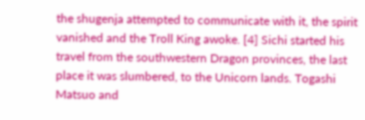the shugenja attempted to communicate with it, the spirit vanished and the Troll King awoke. [4] Sichi started his travel from the southwestern Dragon provinces, the last place it was slumbered, to the Unicorn lands. Togashi Matsuo and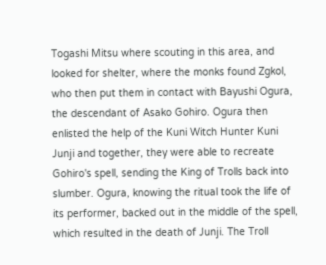Togashi Mitsu where scouting in this area, and looked for shelter, where the monks found Zgkol, who then put them in contact with Bayushi Ogura, the descendant of Asako Gohiro. Ogura then enlisted the help of the Kuni Witch Hunter Kuni Junji and together, they were able to recreate Gohiro's spell, sending the King of Trolls back into slumber. Ogura, knowing the ritual took the life of its performer, backed out in the middle of the spell, which resulted in the death of Junji. The Troll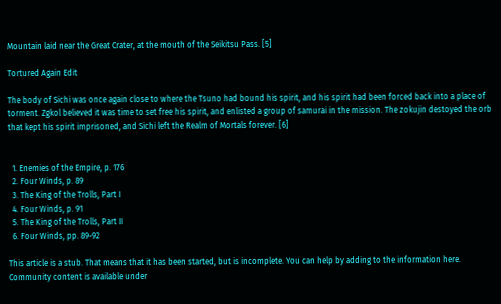Mountain laid near the Great Crater, at the mouth of the Seikitsu Pass. [5]

Tortured Again Edit

The body of Sichi was once again close to where the Tsuno had bound his spirit, and his spirit had been forced back into a place of torment. Zgkol believed it was time to set free his spirit, and enlisted a group of samurai in the mission. The zokujin destoyed the orb that kept his spirit imprisoned, and Sichi left the Realm of Mortals forever. [6]


  1. Enemies of the Empire, p. 176
  2. Four Winds, p. 89
  3. The King of the Trolls, Part I
  4. Four Winds, p. 91
  5. The King of the Trolls, Part II
  6. Four Winds, pp. 89-92

This article is a stub. That means that it has been started, but is incomplete. You can help by adding to the information here.
Community content is available under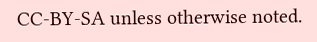CC-BY-SA unless otherwise noted.